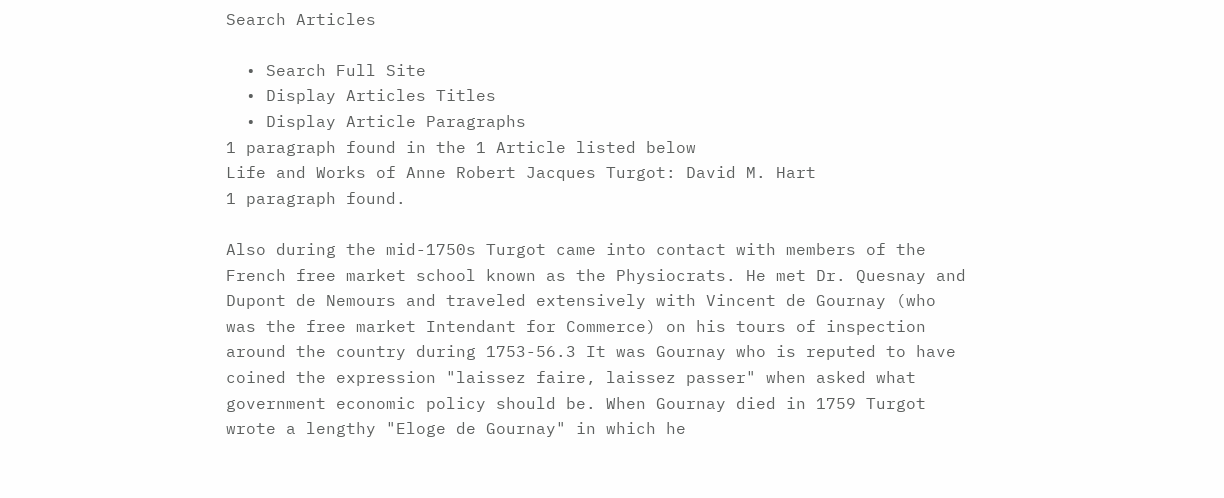Search Articles

  • Search Full Site
  • Display Articles Titles
  • Display Article Paragraphs
1 paragraph found in the 1 Article listed below
Life and Works of Anne Robert Jacques Turgot: David M. Hart
1 paragraph found.

Also during the mid-1750s Turgot came into contact with members of the French free market school known as the Physiocrats. He met Dr. Quesnay and Dupont de Nemours and traveled extensively with Vincent de Gournay (who was the free market Intendant for Commerce) on his tours of inspection around the country during 1753-56.3 It was Gournay who is reputed to have coined the expression "laissez faire, laissez passer" when asked what government economic policy should be. When Gournay died in 1759 Turgot wrote a lengthy "Eloge de Gournay" in which he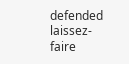defended laissez-faire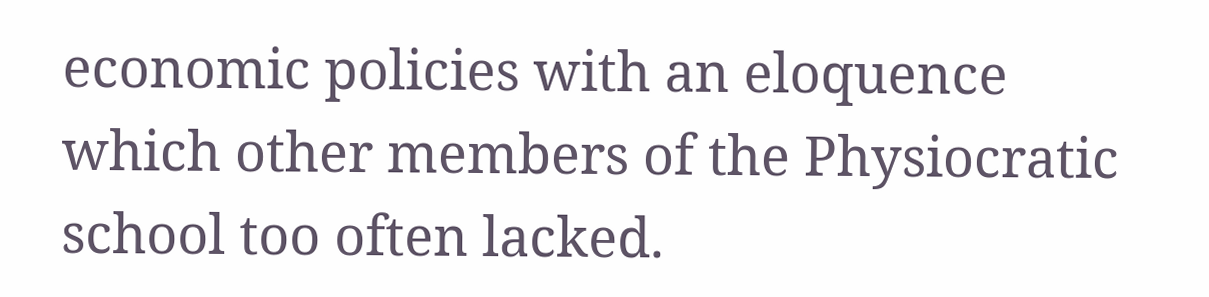economic policies with an eloquence which other members of the Physiocratic school too often lacked.